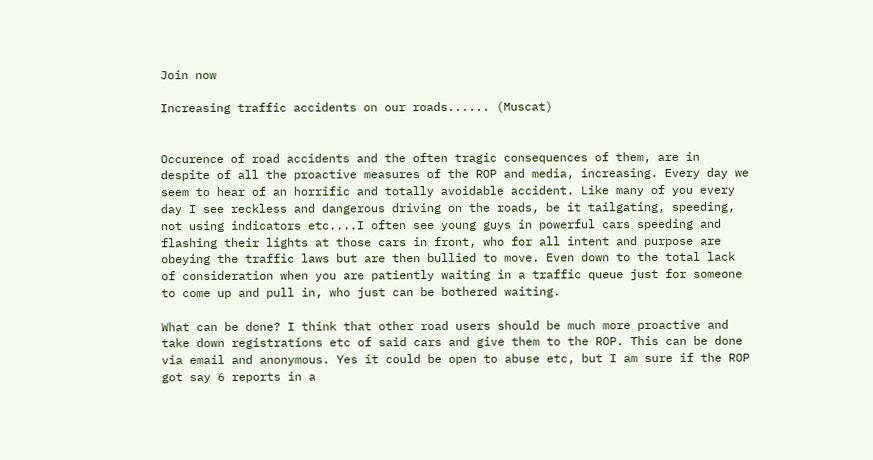Join now

Increasing traffic accidents on our roads...... (Muscat)


Occurence of road accidents and the often tragic consequences of them, are in despite of all the proactive measures of the ROP and media, increasing. Every day we seem to hear of an horrific and totally avoidable accident. Like many of you every day I see reckless and dangerous driving on the roads, be it tailgating, speeding, not using indicators etc....I often see young guys in powerful cars speeding and flashing their lights at those cars in front, who for all intent and purpose are obeying the traffic laws but are then bullied to move. Even down to the total lack of consideration when you are patiently waiting in a traffic queue just for someone to come up and pull in, who just can be bothered waiting.

What can be done? I think that other road users should be much more proactive and take down registrations etc of said cars and give them to the ROP. This can be done via email and anonymous. Yes it could be open to abuse etc, but I am sure if the ROP got say 6 reports in a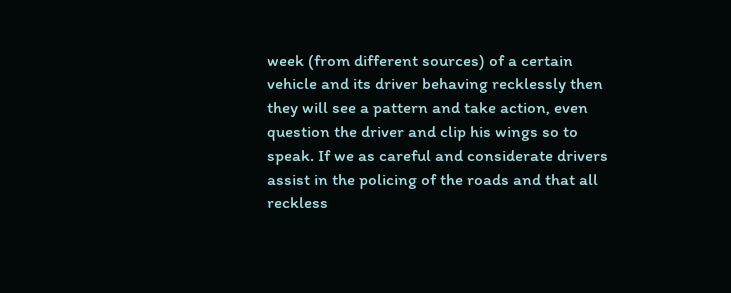week (from different sources) of a certain vehicle and its driver behaving recklessly then they will see a pattern and take action, even question the driver and clip his wings so to speak. If we as careful and considerate drivers assist in the policing of the roads and that all reckless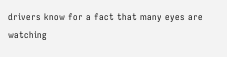drivers know for a fact that many eyes are watching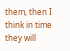them, then I think in time they will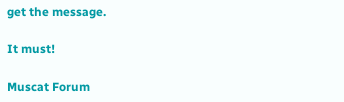get the message.

It must!

Muscat Forum